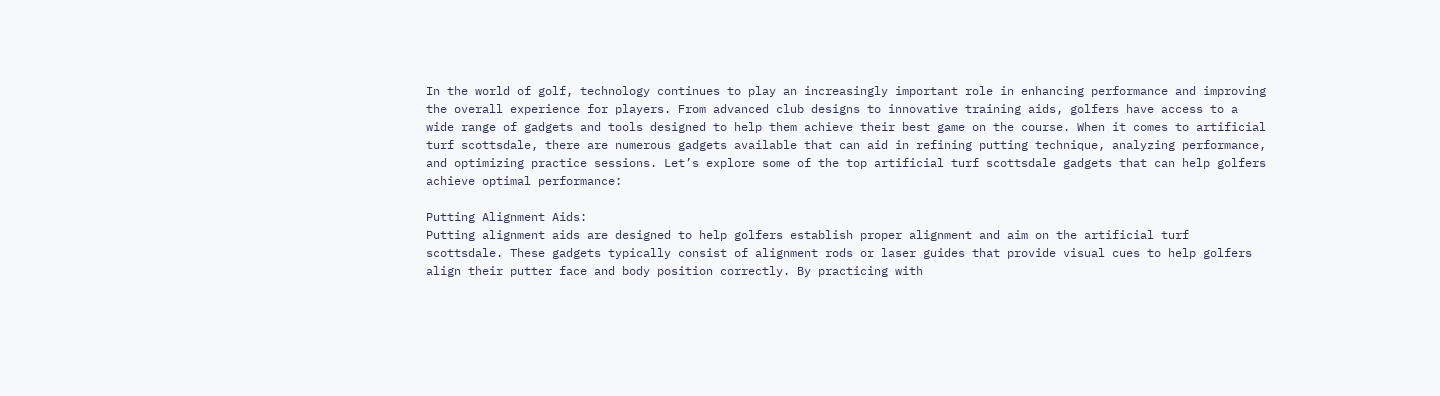In the world of golf, technology continues to play an increasingly important role in enhancing performance and improving the overall experience for players. From advanced club designs to innovative training aids, golfers have access to a wide range of gadgets and tools designed to help them achieve their best game on the course. When it comes to artificial turf scottsdale, there are numerous gadgets available that can aid in refining putting technique, analyzing performance, and optimizing practice sessions. Let’s explore some of the top artificial turf scottsdale gadgets that can help golfers achieve optimal performance:

Putting Alignment Aids:
Putting alignment aids are designed to help golfers establish proper alignment and aim on the artificial turf scottsdale. These gadgets typically consist of alignment rods or laser guides that provide visual cues to help golfers align their putter face and body position correctly. By practicing with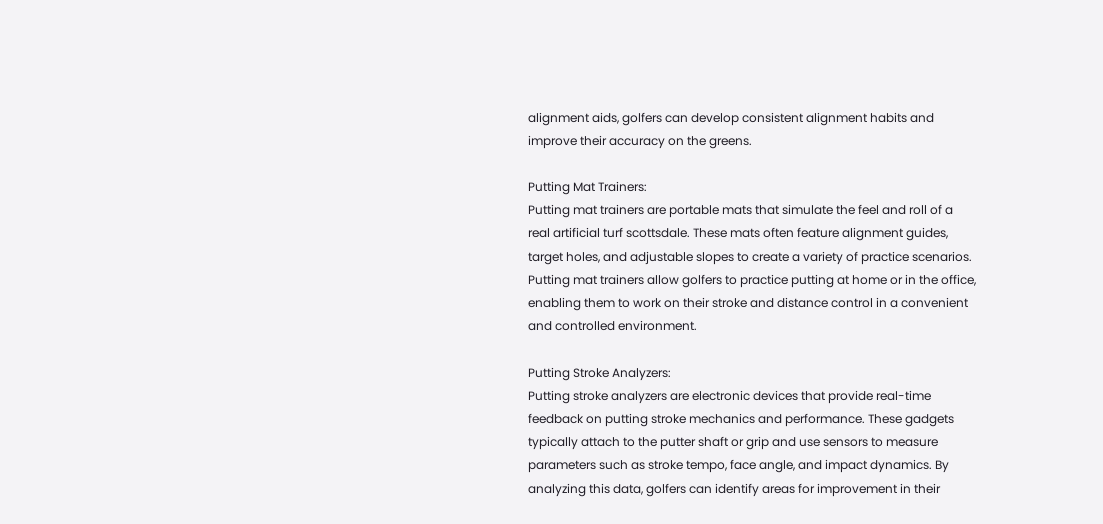alignment aids, golfers can develop consistent alignment habits and improve their accuracy on the greens.

Putting Mat Trainers:
Putting mat trainers are portable mats that simulate the feel and roll of a real artificial turf scottsdale. These mats often feature alignment guides, target holes, and adjustable slopes to create a variety of practice scenarios. Putting mat trainers allow golfers to practice putting at home or in the office, enabling them to work on their stroke and distance control in a convenient and controlled environment.

Putting Stroke Analyzers:
Putting stroke analyzers are electronic devices that provide real-time feedback on putting stroke mechanics and performance. These gadgets typically attach to the putter shaft or grip and use sensors to measure parameters such as stroke tempo, face angle, and impact dynamics. By analyzing this data, golfers can identify areas for improvement in their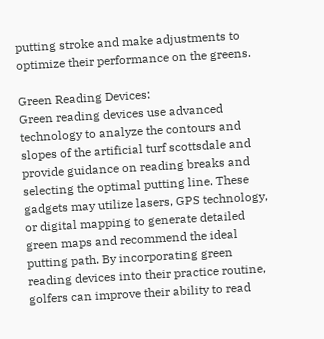putting stroke and make adjustments to optimize their performance on the greens.

Green Reading Devices:
Green reading devices use advanced technology to analyze the contours and slopes of the artificial turf scottsdale and provide guidance on reading breaks and selecting the optimal putting line. These gadgets may utilize lasers, GPS technology, or digital mapping to generate detailed green maps and recommend the ideal putting path. By incorporating green reading devices into their practice routine, golfers can improve their ability to read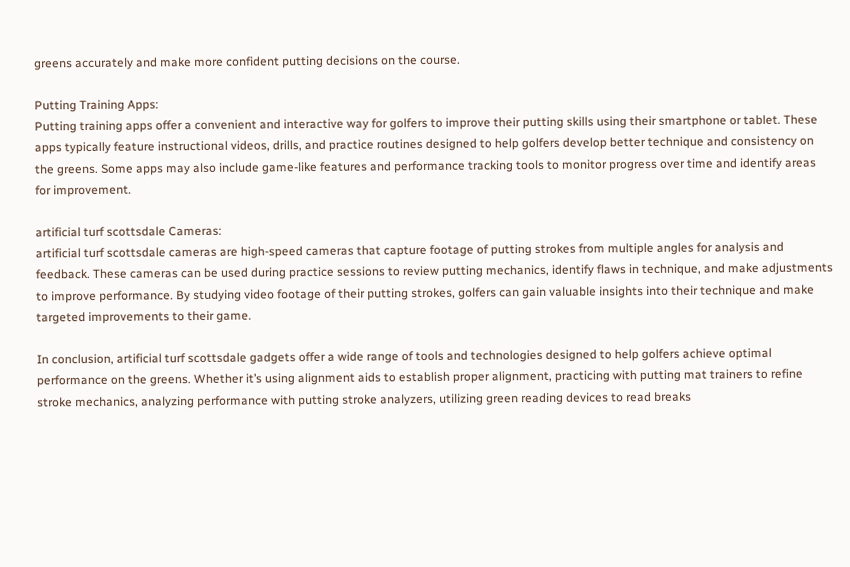greens accurately and make more confident putting decisions on the course.

Putting Training Apps:
Putting training apps offer a convenient and interactive way for golfers to improve their putting skills using their smartphone or tablet. These apps typically feature instructional videos, drills, and practice routines designed to help golfers develop better technique and consistency on the greens. Some apps may also include game-like features and performance tracking tools to monitor progress over time and identify areas for improvement.

artificial turf scottsdale Cameras:
artificial turf scottsdale cameras are high-speed cameras that capture footage of putting strokes from multiple angles for analysis and feedback. These cameras can be used during practice sessions to review putting mechanics, identify flaws in technique, and make adjustments to improve performance. By studying video footage of their putting strokes, golfers can gain valuable insights into their technique and make targeted improvements to their game.

In conclusion, artificial turf scottsdale gadgets offer a wide range of tools and technologies designed to help golfers achieve optimal performance on the greens. Whether it’s using alignment aids to establish proper alignment, practicing with putting mat trainers to refine stroke mechanics, analyzing performance with putting stroke analyzers, utilizing green reading devices to read breaks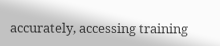accurately, accessing training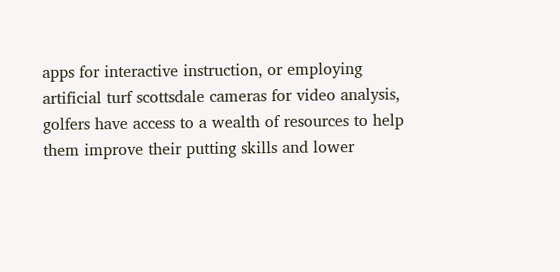apps for interactive instruction, or employing artificial turf scottsdale cameras for video analysis, golfers have access to a wealth of resources to help them improve their putting skills and lower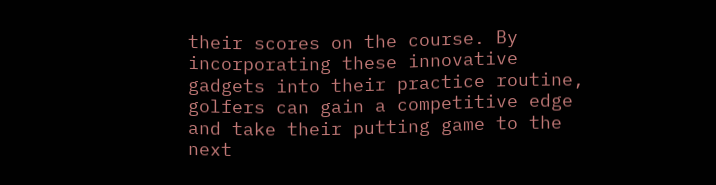their scores on the course. By incorporating these innovative gadgets into their practice routine, golfers can gain a competitive edge and take their putting game to the next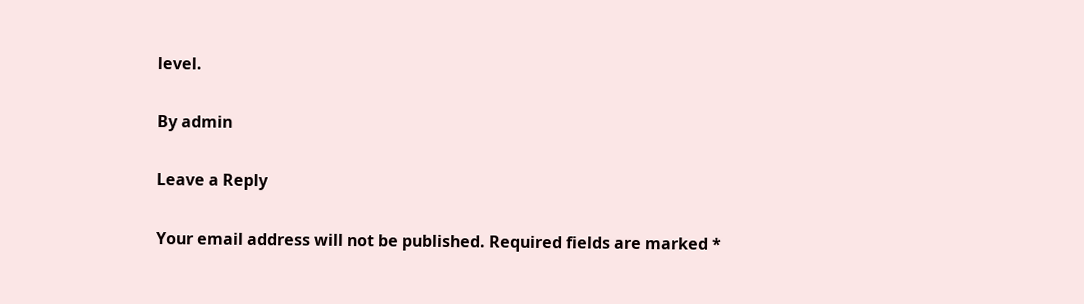level.

By admin

Leave a Reply

Your email address will not be published. Required fields are marked *